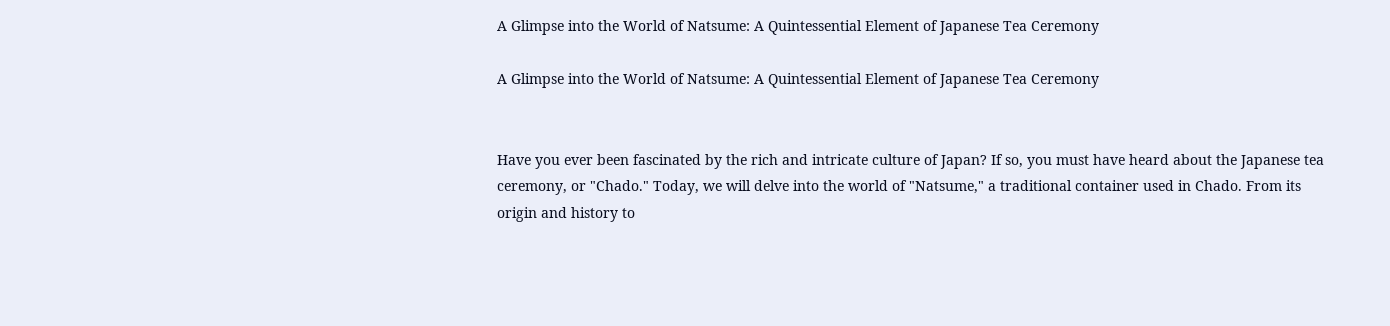A Glimpse into the World of Natsume: A Quintessential Element of Japanese Tea Ceremony

A Glimpse into the World of Natsume: A Quintessential Element of Japanese Tea Ceremony


Have you ever been fascinated by the rich and intricate culture of Japan? If so, you must have heard about the Japanese tea ceremony, or "Chado." Today, we will delve into the world of "Natsume," a traditional container used in Chado. From its origin and history to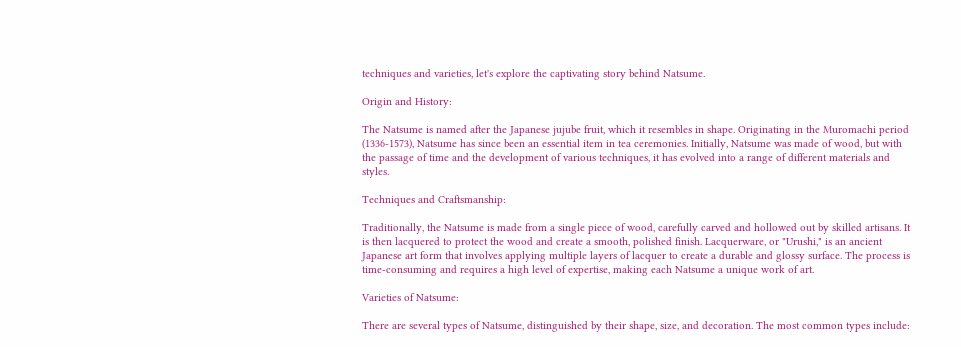techniques and varieties, let's explore the captivating story behind Natsume.

Origin and History:

The Natsume is named after the Japanese jujube fruit, which it resembles in shape. Originating in the Muromachi period (1336-1573), Natsume has since been an essential item in tea ceremonies. Initially, Natsume was made of wood, but with the passage of time and the development of various techniques, it has evolved into a range of different materials and styles.

Techniques and Craftsmanship:

Traditionally, the Natsume is made from a single piece of wood, carefully carved and hollowed out by skilled artisans. It is then lacquered to protect the wood and create a smooth, polished finish. Lacquerware, or "Urushi," is an ancient Japanese art form that involves applying multiple layers of lacquer to create a durable and glossy surface. The process is time-consuming and requires a high level of expertise, making each Natsume a unique work of art.

Varieties of Natsume:

There are several types of Natsume, distinguished by their shape, size, and decoration. The most common types include: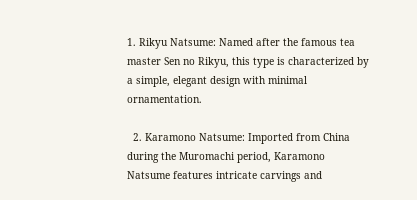1. Rikyu Natsume: Named after the famous tea master Sen no Rikyu, this type is characterized by a simple, elegant design with minimal ornamentation.

  2. Karamono Natsume: Imported from China during the Muromachi period, Karamono Natsume features intricate carvings and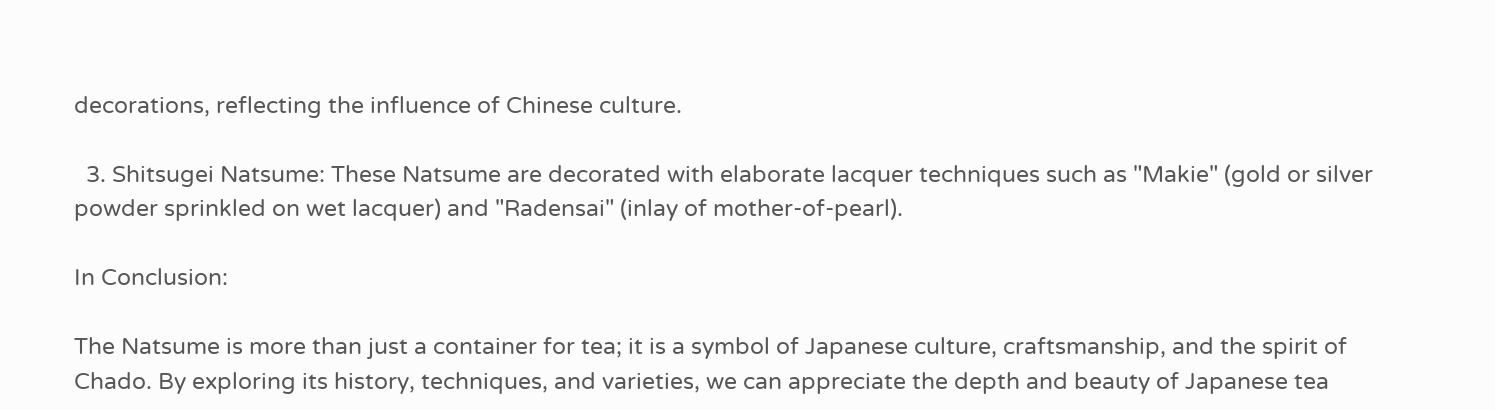decorations, reflecting the influence of Chinese culture.

  3. Shitsugei Natsume: These Natsume are decorated with elaborate lacquer techniques such as "Makie" (gold or silver powder sprinkled on wet lacquer) and "Radensai" (inlay of mother-of-pearl).

In Conclusion:

The Natsume is more than just a container for tea; it is a symbol of Japanese culture, craftsmanship, and the spirit of Chado. By exploring its history, techniques, and varieties, we can appreciate the depth and beauty of Japanese tea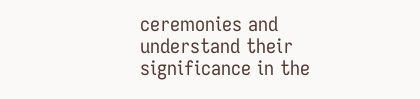ceremonies and understand their significance in the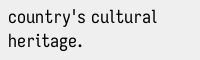country's cultural heritage.